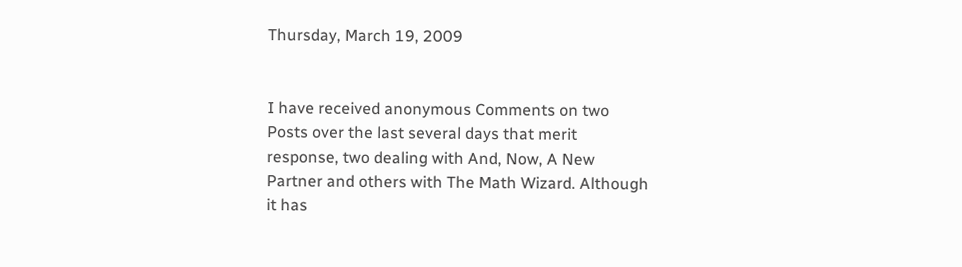Thursday, March 19, 2009


I have received anonymous Comments on two Posts over the last several days that merit response, two dealing with And, Now, A New Partner and others with The Math Wizard. Although it has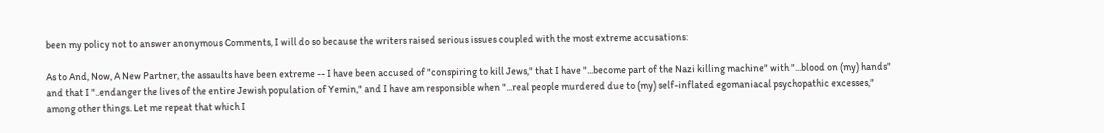been my policy not to answer anonymous Comments, I will do so because the writers raised serious issues coupled with the most extreme accusations:

As to And, Now, A New Partner, the assaults have been extreme -- I have been accused of "conspiring to kill Jews," that I have "...become part of the Nazi killing machine" with "...blood on (my) hands" and that I "..endanger the lives of the entire Jewish population of Yemin," and I have am responsible when "...real people murdered due to (my) self-inflated egomaniacal psychopathic excesses," among other things. Let me repeat that which I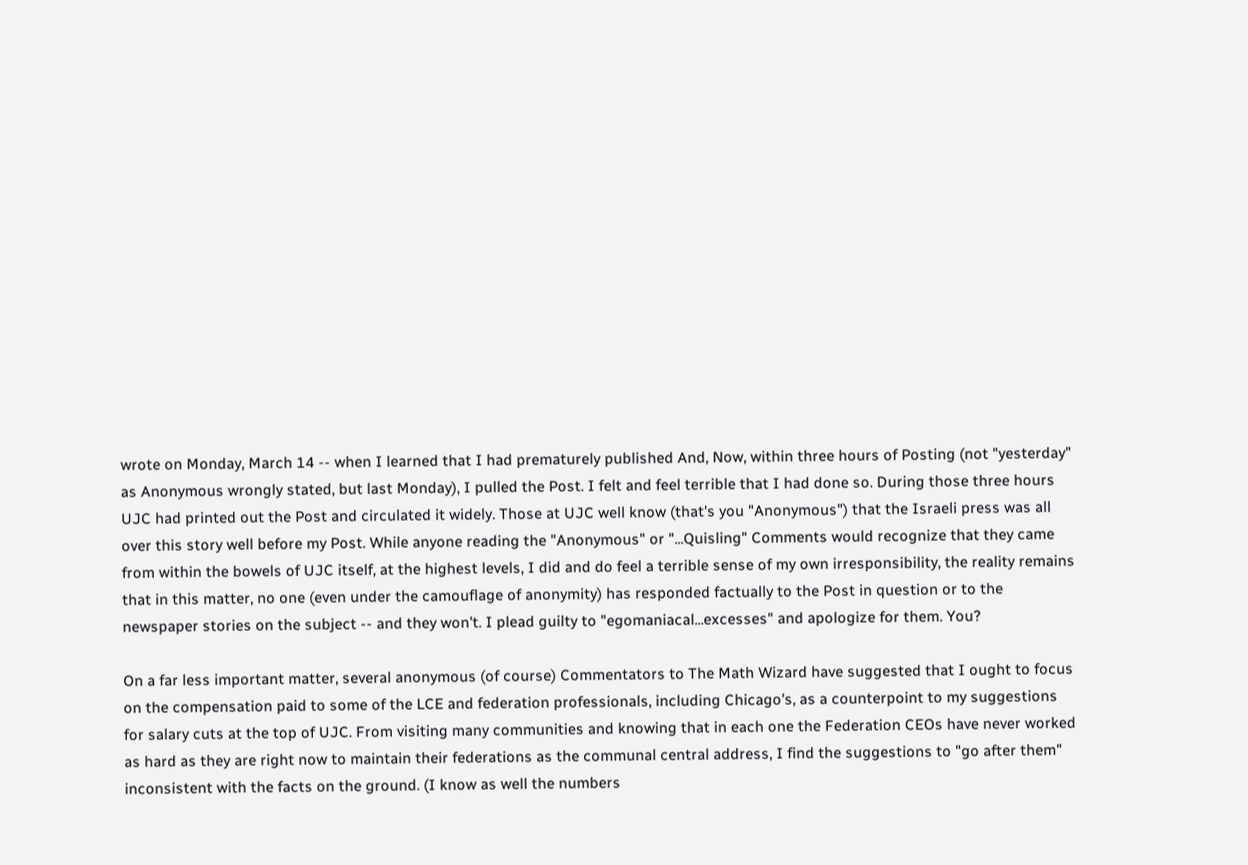wrote on Monday, March 14 -- when I learned that I had prematurely published And, Now, within three hours of Posting (not "yesterday" as Anonymous wrongly stated, but last Monday), I pulled the Post. I felt and feel terrible that I had done so. During those three hours UJC had printed out the Post and circulated it widely. Those at UJC well know (that's you "Anonymous") that the Israeli press was all over this story well before my Post. While anyone reading the "Anonymous" or "...Quisling" Comments would recognize that they came from within the bowels of UJC itself, at the highest levels, I did and do feel a terrible sense of my own irresponsibility, the reality remains that in this matter, no one (even under the camouflage of anonymity) has responded factually to the Post in question or to the newspaper stories on the subject -- and they won't. I plead guilty to "egomaniacal...excesses" and apologize for them. You?

On a far less important matter, several anonymous (of course) Commentators to The Math Wizard have suggested that I ought to focus on the compensation paid to some of the LCE and federation professionals, including Chicago's, as a counterpoint to my suggestions for salary cuts at the top of UJC. From visiting many communities and knowing that in each one the Federation CEOs have never worked as hard as they are right now to maintain their federations as the communal central address, I find the suggestions to "go after them" inconsistent with the facts on the ground. (I know as well the numbers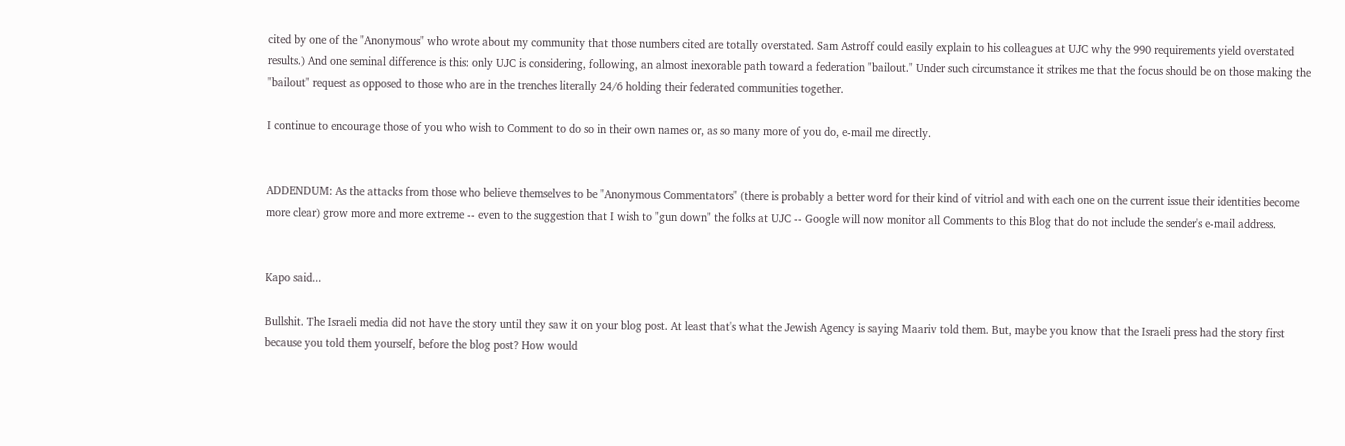cited by one of the "Anonymous" who wrote about my community that those numbers cited are totally overstated. Sam Astroff could easily explain to his colleagues at UJC why the 990 requirements yield overstated results.) And one seminal difference is this: only UJC is considering, following, an almost inexorable path toward a federation "bailout." Under such circumstance it strikes me that the focus should be on those making the "bailout" request as opposed to those who are in the trenches literally 24/6 holding their federated communities together.

I continue to encourage those of you who wish to Comment to do so in their own names or, as so many more of you do, e-mail me directly.


ADDENDUM: As the attacks from those who believe themselves to be "Anonymous Commentators" (there is probably a better word for their kind of vitriol and with each one on the current issue their identities become more clear) grow more and more extreme -- even to the suggestion that I wish to "gun down" the folks at UJC -- Google will now monitor all Comments to this Blog that do not include the sender's e-mail address.


Kapo said...

Bullshit. The Israeli media did not have the story until they saw it on your blog post. At least that's what the Jewish Agency is saying Maariv told them. But, maybe you know that the Israeli press had the story first because you told them yourself, before the blog post? How would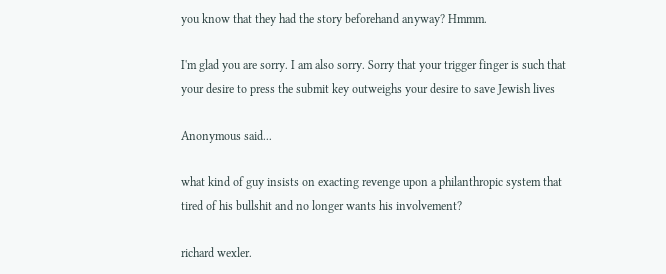you know that they had the story beforehand anyway? Hmmm.

I'm glad you are sorry. I am also sorry. Sorry that your trigger finger is such that your desire to press the submit key outweighs your desire to save Jewish lives

Anonymous said...

what kind of guy insists on exacting revenge upon a philanthropic system that tired of his bullshit and no longer wants his involvement?

richard wexler.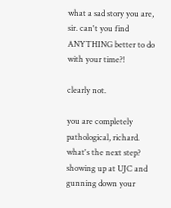what a sad story you are, sir. can't you find ANYTHING better to do with your time?!

clearly not.

you are completely pathological, richard. what's the next step? showing up at UJC and gunning down your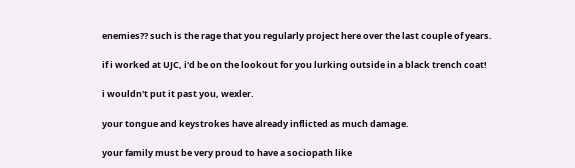enemies?? such is the rage that you regularly project here over the last couple of years.

if i worked at UJC, i'd be on the lookout for you lurking outside in a black trench coat!

i wouldn't put it past you, wexler.

your tongue and keystrokes have already inflicted as much damage.

your family must be very proud to have a sociopath like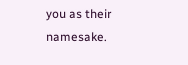you as their namesake.